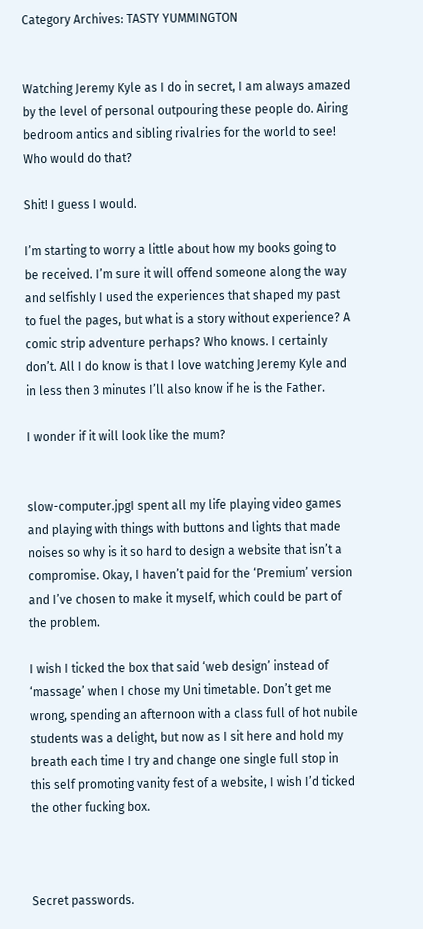Category Archives: TASTY YUMMINGTON


Watching Jeremy Kyle as I do in secret, I am always amazed by the level of personal outpouring these people do. Airing bedroom antics and sibling rivalries for the world to see! Who would do that?

Shit! I guess I would.

I’m starting to worry a little about how my books going to be received. I’m sure it will offend someone along the way and selfishly I used the experiences that shaped my past to fuel the pages, but what is a story without experience? A comic strip adventure perhaps? Who knows. I certainly don’t. All I do know is that I love watching Jeremy Kyle and in less then 3 minutes I’ll also know if he is the Father.

I wonder if it will look like the mum?


slow-computer.jpgI spent all my life playing video games and playing with things with buttons and lights that made noises so why is it so hard to design a website that isn’t a compromise. Okay, I haven’t paid for the ‘Premium’ version and I’ve chosen to make it myself, which could be part of the problem.

I wish I ticked the box that said ‘web design’ instead of ‘massage’ when I chose my Uni timetable. Don’t get me wrong, spending an afternoon with a class full of hot nubile students was a delight, but now as I sit here and hold my breath each time I try and change one single full stop in this self promoting vanity fest of a website, I wish I’d ticked the other fucking box.



Secret passwords.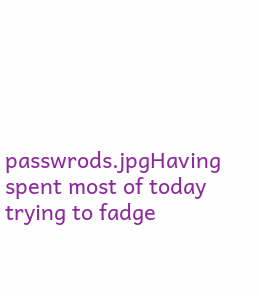passwrods.jpgHaving spent most of today trying to fadge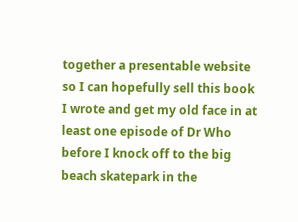together a presentable website so I can hopefully sell this book I wrote and get my old face in at least one episode of Dr Who before I knock off to the big beach skatepark in the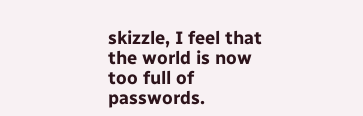skizzle, I feel that the world is now too full of passwords.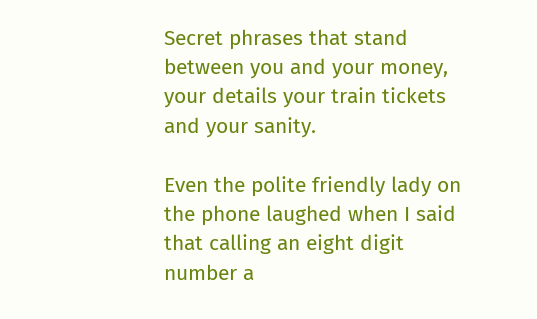Secret phrases that stand between you and your money, your details your train tickets and your sanity.

Even the polite friendly lady on the phone laughed when I said that calling an eight digit number a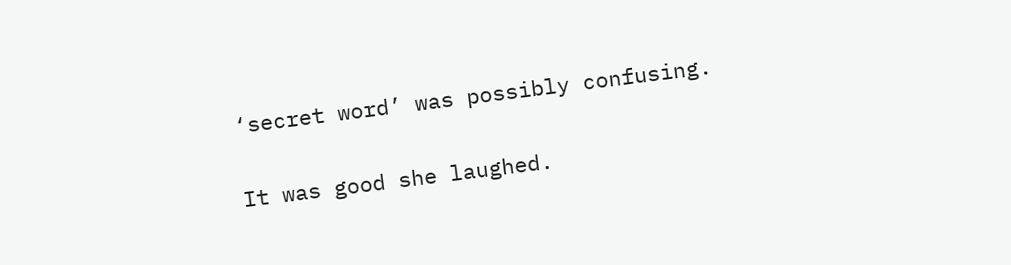‘secret word’ was possibly confusing.

It was good she laughed.